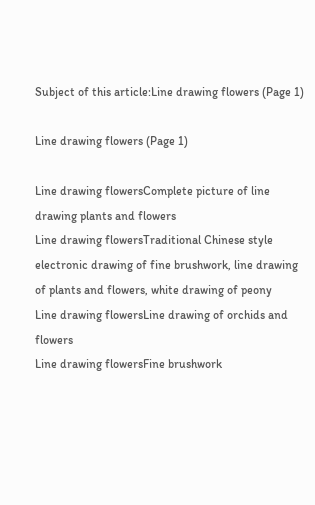Subject of this article:Line drawing flowers (Page 1)

Line drawing flowers (Page 1)

Line drawing flowersComplete picture of line drawing plants and flowers
Line drawing flowersTraditional Chinese style electronic drawing of fine brushwork, line drawing of plants and flowers, white drawing of peony
Line drawing flowersLine drawing of orchids and flowers
Line drawing flowersFine brushwork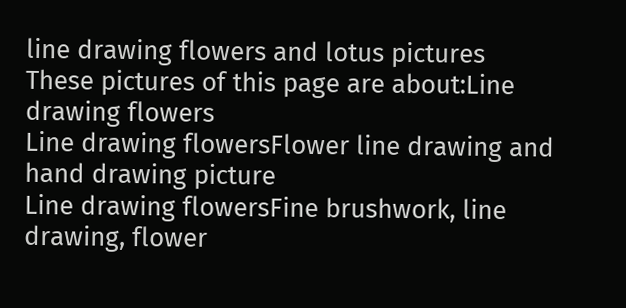line drawing flowers and lotus pictures
These pictures of this page are about:Line drawing flowers
Line drawing flowersFlower line drawing and hand drawing picture
Line drawing flowersFine brushwork, line drawing, flower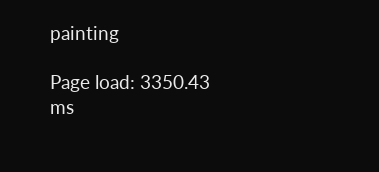painting

Page load: 3350.43 ms